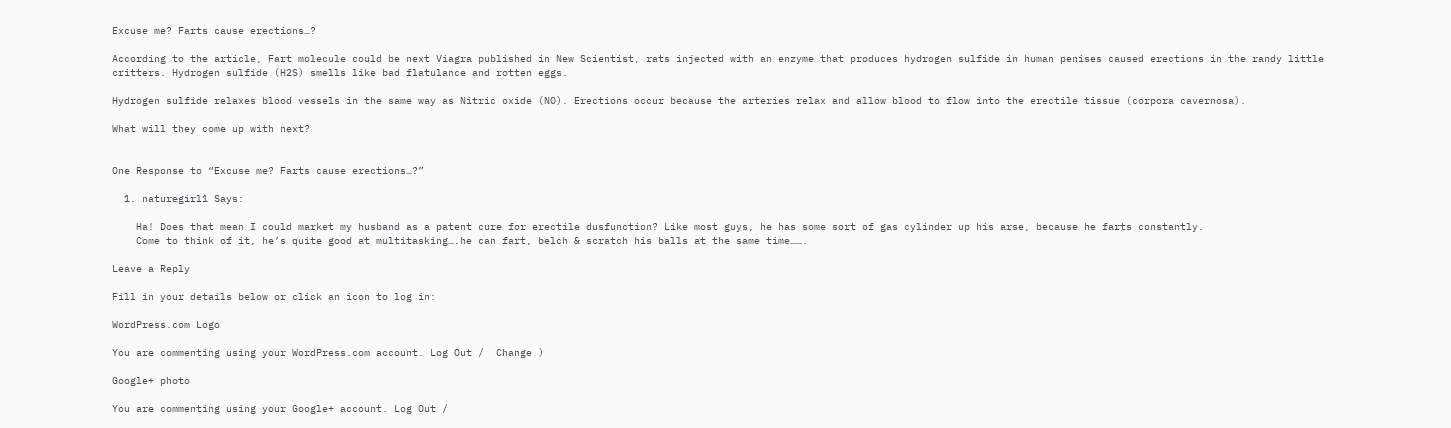Excuse me? Farts cause erections…?

According to the article, Fart molecule could be next Viagra published in New Scientist, rats injected with an enzyme that produces hydrogen sulfide in human penises caused erections in the randy little critters. Hydrogen sulfide (H2S) smells like bad flatulance and rotten eggs.

Hydrogen sulfide relaxes blood vessels in the same way as Nitric oxide (NO). Erections occur because the arteries relax and allow blood to flow into the erectile tissue (corpora cavernosa).

What will they come up with next?


One Response to “Excuse me? Farts cause erections…?”

  1. naturegirl1 Says:

    Ha! Does that mean I could market my husband as a patent cure for erectile dusfunction? Like most guys, he has some sort of gas cylinder up his arse, because he farts constantly.
    Come to think of it, he’s quite good at multitasking….he can fart, belch & scratch his balls at the same time…….

Leave a Reply

Fill in your details below or click an icon to log in:

WordPress.com Logo

You are commenting using your WordPress.com account. Log Out /  Change )

Google+ photo

You are commenting using your Google+ account. Log Out /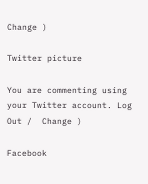Change )

Twitter picture

You are commenting using your Twitter account. Log Out /  Change )

Facebook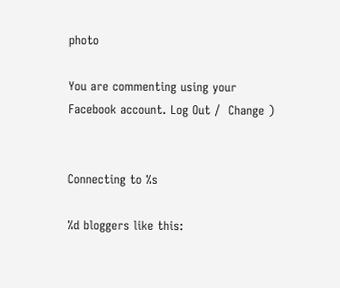photo

You are commenting using your Facebook account. Log Out /  Change )


Connecting to %s

%d bloggers like this: